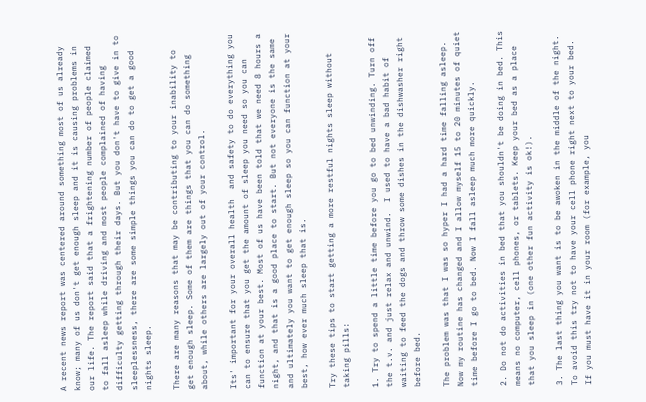A recent news report was centered around something most of us already know; many of us don't get enough sleep and it is causing problems in our life. The report said that a frightening number of people claimed to fall asleep while driving and most people complained of having difficulty getting through their days. But you don't have to give in to sleeplessness, there are some simple things you can do to get a good nights sleep.

There are many reasons that may be contributing to your inability to get enough sleep. Some of them are things that you can do something about, while others are largely out of your control.

Its' important for your overall health  and safety to do everything you can to ensure that you get the amount of sleep you need so you can function at your best. Most of us have been told that we need 8 hours a night, and that is a good place to start. But not everyone is the same and ultimately you want to get enough sleep so you can function at your best, how ever much sleep that is.

Try these tips to start getting a more restful nights sleep without taking pills:

1. Try to spend a little time before you go to bed unwinding. Turn off the t.v. and just relax and unwind.  I used to have a bad habit of waiting to feed the dogs and throw some dishes in the dishwasher right before bed.

The problem was that I was so hyper I had a hard time falling asleep. Now my routine has changed and I allow myself 15 to 20 minutes of quiet time before I go to bed. Now I fall asleep much more quickly.

2. Do not do activities in bed that you shouldn't be doing in bed. This means no computer, cell phones, or tablets. Keep your bed as a place that you sleep in (one other fun activity is ok!).

3. The last thing you want is to be awoken in the middle of the night. To avoid this try not to have your cell phone right next to your bed. If you must have it in your room (for example, you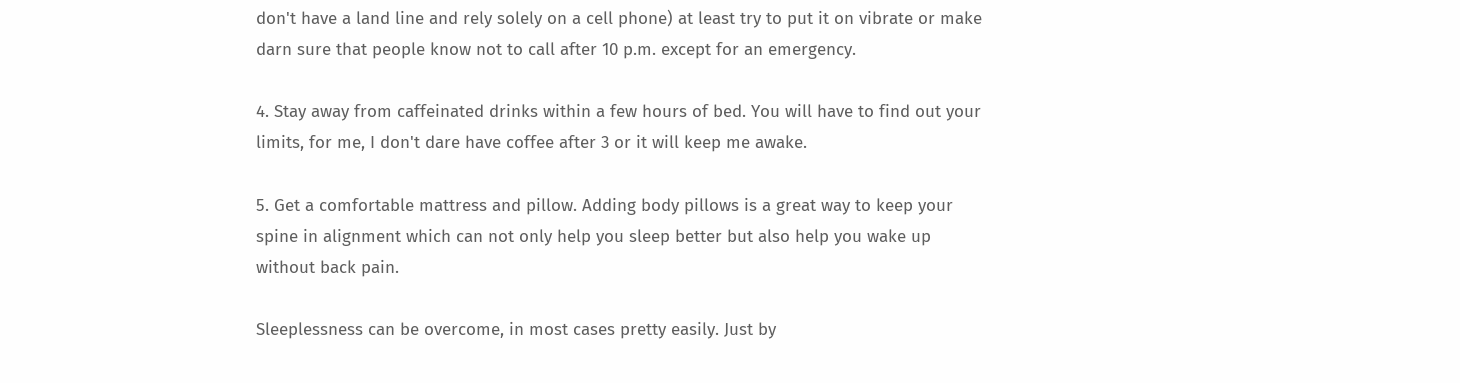don't have a land line and rely solely on a cell phone) at least try to put it on vibrate or make darn sure that people know not to call after 10 p.m. except for an emergency.

4. Stay away from caffeinated drinks within a few hours of bed. You will have to find out your limits, for me, I don't dare have coffee after 3 or it will keep me awake.

5. Get a comfortable mattress and pillow. Adding body pillows is a great way to keep your spine in alignment which can not only help you sleep better but also help you wake up without back pain.

Sleeplessness can be overcome, in most cases pretty easily. Just by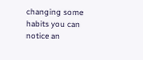changing some habits you can notice an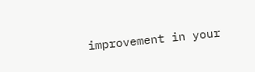improvement in your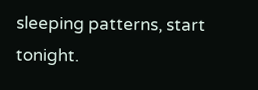sleeping patterns, start tonight.